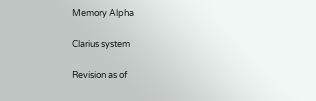Memory Alpha

Clarius system

Revision as of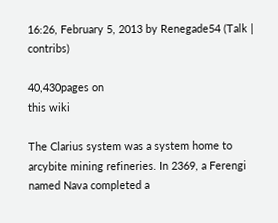16:26, February 5, 2013 by Renegade54 (Talk | contribs)

40,430pages on
this wiki

The Clarius system was a system home to arcybite mining refineries. In 2369, a Ferengi named Nava completed a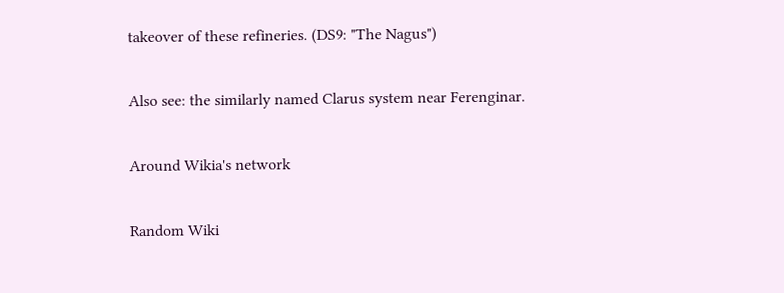takeover of these refineries. (DS9: "The Nagus")

Also see: the similarly named Clarus system near Ferenginar.

Around Wikia's network

Random Wiki